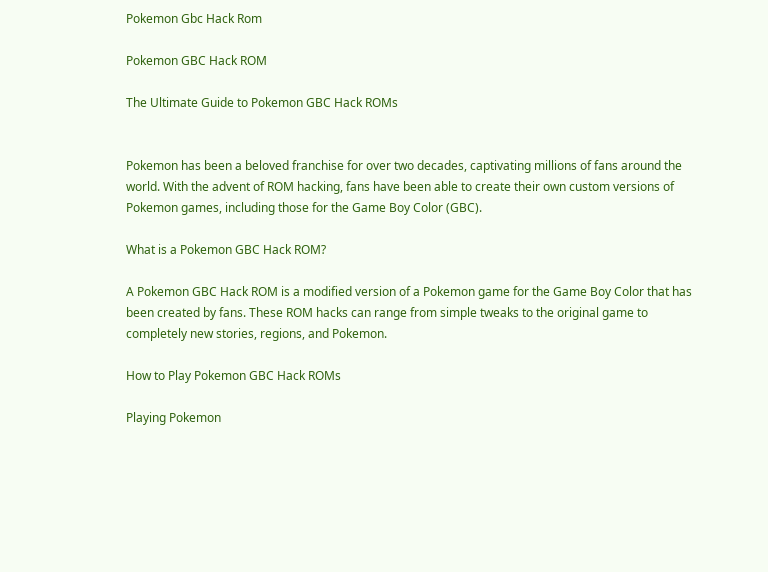Pokemon Gbc Hack Rom

Pokemon GBC Hack ROM

The Ultimate Guide to Pokemon GBC Hack ROMs


Pokemon has been a beloved franchise for over two decades, captivating millions of fans around the world. With the advent of ROM hacking, fans have been able to create their own custom versions of Pokemon games, including those for the Game Boy Color (GBC).

What is a Pokemon GBC Hack ROM?

A Pokemon GBC Hack ROM is a modified version of a Pokemon game for the Game Boy Color that has been created by fans. These ROM hacks can range from simple tweaks to the original game to completely new stories, regions, and Pokemon.

How to Play Pokemon GBC Hack ROMs

Playing Pokemon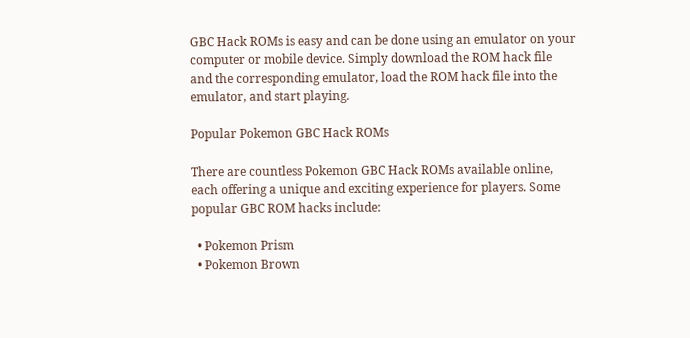GBC Hack ROMs is easy and can be done using an emulator on your computer or mobile device. Simply download the ROM hack file and the corresponding emulator, load the ROM hack file into the emulator, and start playing.

Popular Pokemon GBC Hack ROMs

There are countless Pokemon GBC Hack ROMs available online, each offering a unique and exciting experience for players. Some popular GBC ROM hacks include:

  • Pokemon Prism
  • Pokemon Brown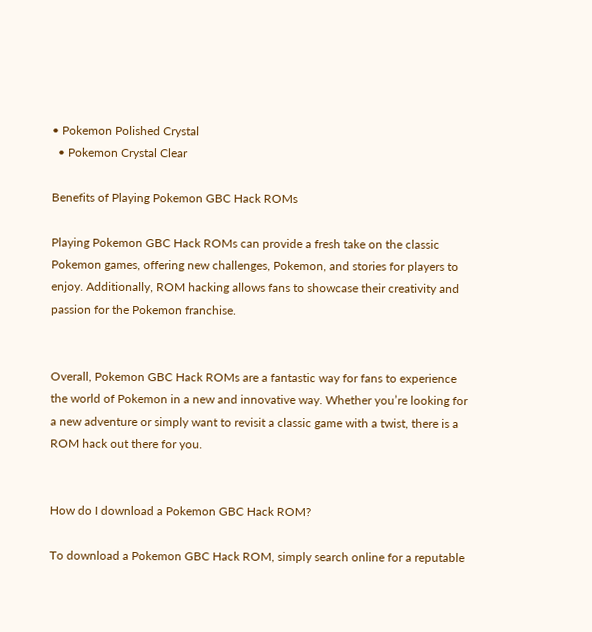• Pokemon Polished Crystal
  • Pokemon Crystal Clear

Benefits of Playing Pokemon GBC Hack ROMs

Playing Pokemon GBC Hack ROMs can provide a fresh take on the classic Pokemon games, offering new challenges, Pokemon, and stories for players to enjoy. Additionally, ROM hacking allows fans to showcase their creativity and passion for the Pokemon franchise.


Overall, Pokemon GBC Hack ROMs are a fantastic way for fans to experience the world of Pokemon in a new and innovative way. Whether you’re looking for a new adventure or simply want to revisit a classic game with a twist, there is a ROM hack out there for you.


How do I download a Pokemon GBC Hack ROM?

To download a Pokemon GBC Hack ROM, simply search online for a reputable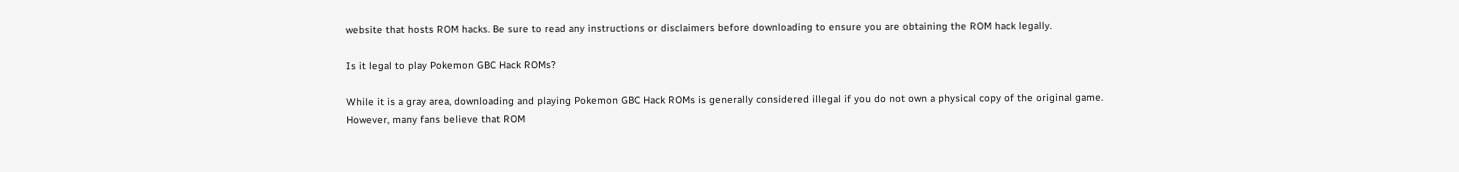website that hosts ROM hacks. Be sure to read any instructions or disclaimers before downloading to ensure you are obtaining the ROM hack legally.

Is it legal to play Pokemon GBC Hack ROMs?

While it is a gray area, downloading and playing Pokemon GBC Hack ROMs is generally considered illegal if you do not own a physical copy of the original game. However, many fans believe that ROM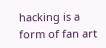hacking is a form of fan art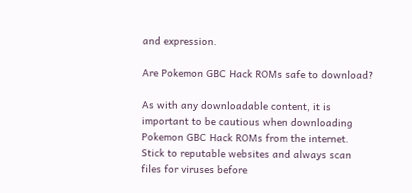and expression.

Are Pokemon GBC Hack ROMs safe to download?

As with any downloadable content, it is important to be cautious when downloading Pokemon GBC Hack ROMs from the internet. Stick to reputable websites and always scan files for viruses before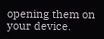opening them on your device.